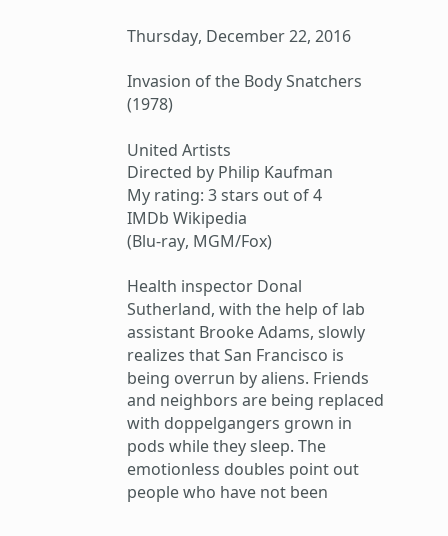Thursday, December 22, 2016

Invasion of the Body Snatchers (1978)

United Artists
Directed by Philip Kaufman
My rating: 3 stars out of 4
IMDb Wikipedia
(Blu-ray, MGM/Fox)

Health inspector Donal Sutherland, with the help of lab assistant Brooke Adams, slowly realizes that San Francisco is being overrun by aliens. Friends and neighbors are being replaced with doppelgangers grown in pods while they sleep. The emotionless doubles point out people who have not been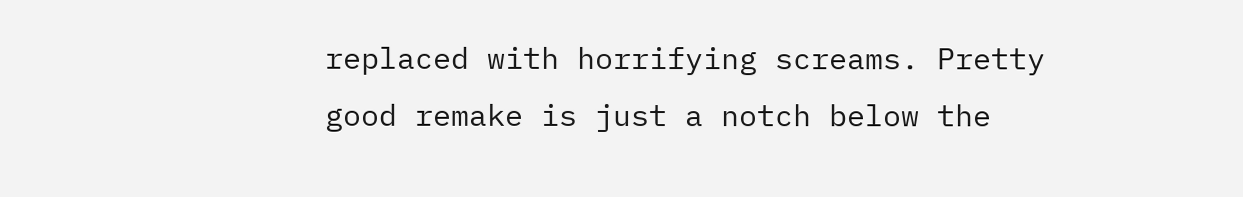replaced with horrifying screams. Pretty good remake is just a notch below the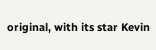original, with its star Kevin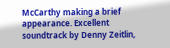McCarthy making a brief appearance. Excellent soundtrack by Denny Zeitlin,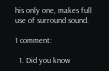his only one, makes full use of surround sound.

1 comment:

  1. Did you know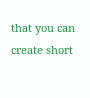that you can create short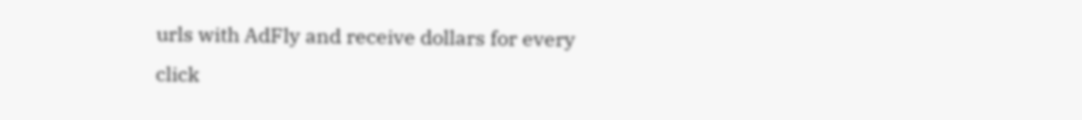urls with AdFly and receive dollars for every click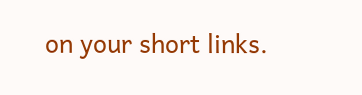on your short links.